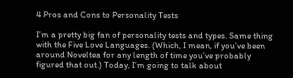4 Pros and Cons to Personality Tests

I’m a pretty big fan of personality tests and types. Same thing with the Five Love Languages. (Which, I mean, if you’ve been around Noveltea for any length of time you’ve probably figured that out.) Today, I’m going to talk about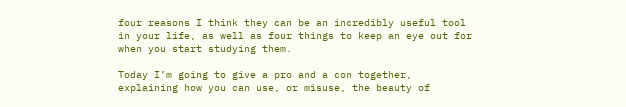four reasons I think they can be an incredibly useful tool in your life, as well as four things to keep an eye out for when you start studying them.

Today I’m going to give a pro and a con together, explaining how you can use, or misuse, the beauty of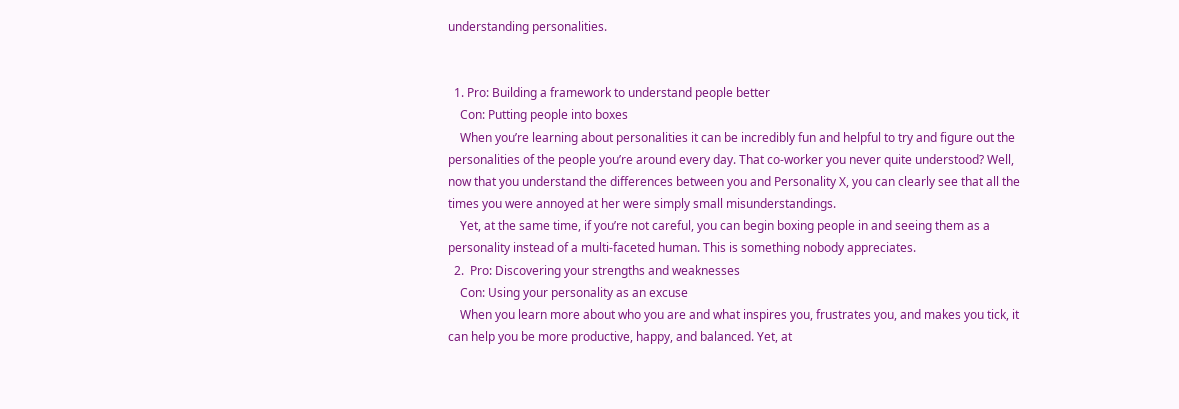understanding personalities.


  1. Pro: Building a framework to understand people better
    Con: Putting people into boxes
    When you’re learning about personalities it can be incredibly fun and helpful to try and figure out the personalities of the people you’re around every day. That co-worker you never quite understood? Well, now that you understand the differences between you and Personality X, you can clearly see that all the times you were annoyed at her were simply small misunderstandings.
    Yet, at the same time, if you’re not careful, you can begin boxing people in and seeing them as a personality instead of a multi-faceted human. This is something nobody appreciates.
  2.  Pro: Discovering your strengths and weaknesses
    Con: Using your personality as an excuse
    When you learn more about who you are and what inspires you, frustrates you, and makes you tick, it can help you be more productive, happy, and balanced. Yet, at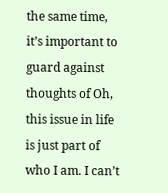the same time, it’s important to guard against thoughts of Oh, this issue in life is just part of who I am. I can’t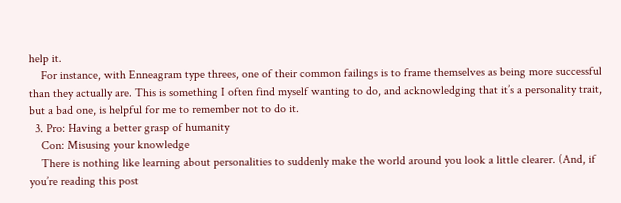help it.
    For instance, with Enneagram type threes, one of their common failings is to frame themselves as being more successful than they actually are. This is something I often find myself wanting to do, and acknowledging that it’s a personality trait, but a bad one, is helpful for me to remember not to do it.
  3. Pro: Having a better grasp of humanity
    Con: Misusing your knowledge
    There is nothing like learning about personalities to suddenly make the world around you look a little clearer. (And, if you’re reading this post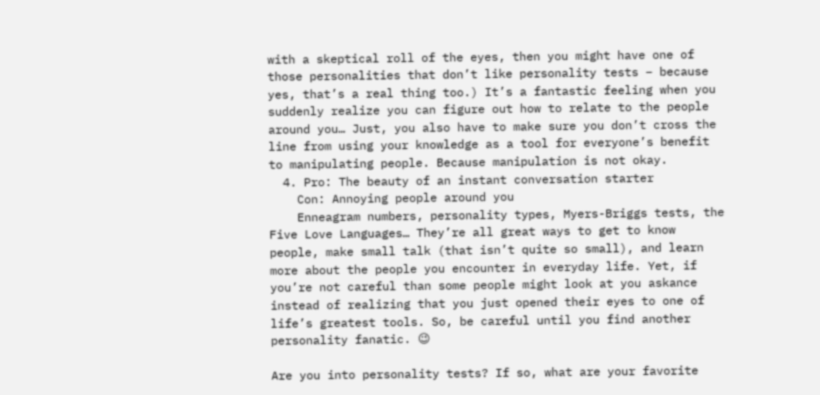with a skeptical roll of the eyes, then you might have one of those personalities that don’t like personality tests – because yes, that’s a real thing too.) It’s a fantastic feeling when you suddenly realize you can figure out how to relate to the people around you… Just, you also have to make sure you don’t cross the line from using your knowledge as a tool for everyone’s benefit to manipulating people. Because manipulation is not okay.
  4. Pro: The beauty of an instant conversation starter
    Con: Annoying people around you
    Enneagram numbers, personality types, Myers-Briggs tests, the Five Love Languages… They’re all great ways to get to know people, make small talk (that isn’t quite so small), and learn more about the people you encounter in everyday life. Yet, if you’re not careful than some people might look at you askance instead of realizing that you just opened their eyes to one of life’s greatest tools. So, be careful until you find another personality fanatic. 😉

Are you into personality tests? If so, what are your favorite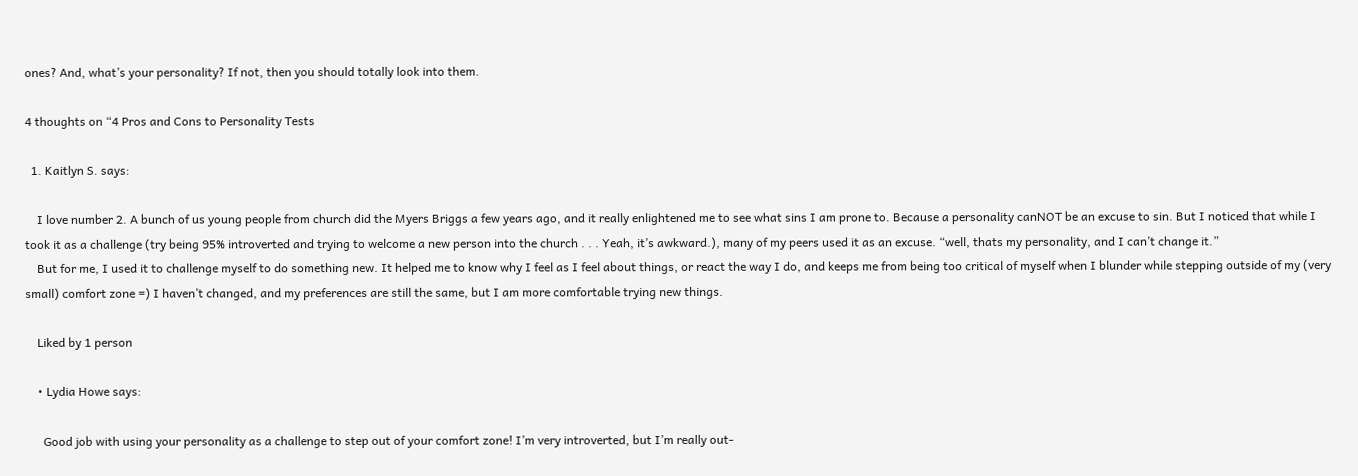ones? And, what’s your personality? If not, then you should totally look into them.

4 thoughts on “4 Pros and Cons to Personality Tests

  1. Kaitlyn S. says:

    I love number 2. A bunch of us young people from church did the Myers Briggs a few years ago, and it really enlightened me to see what sins I am prone to. Because a personality canNOT be an excuse to sin. But I noticed that while I took it as a challenge (try being 95% introverted and trying to welcome a new person into the church . . . Yeah, it’s awkward.), many of my peers used it as an excuse. “well, thats my personality, and I can’t change it.”
    But for me, I used it to challenge myself to do something new. It helped me to know why I feel as I feel about things, or react the way I do, and keeps me from being too critical of myself when I blunder while stepping outside of my (very small) comfort zone =) I haven’t changed, and my preferences are still the same, but I am more comfortable trying new things.

    Liked by 1 person

    • Lydia Howe says:

      Good job with using your personality as a challenge to step out of your comfort zone! I’m very introverted, but I’m really out-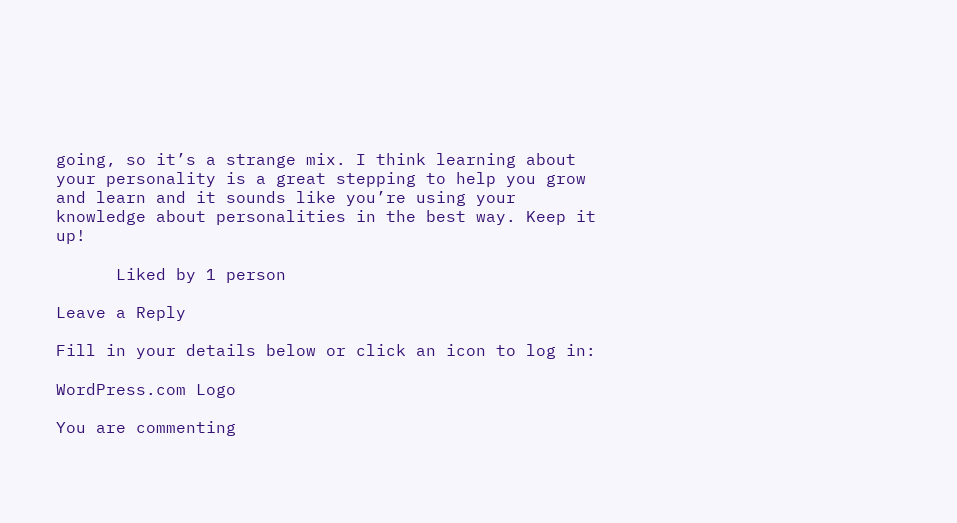going, so it’s a strange mix. I think learning about your personality is a great stepping to help you grow and learn and it sounds like you’re using your knowledge about personalities in the best way. Keep it up!

      Liked by 1 person

Leave a Reply

Fill in your details below or click an icon to log in:

WordPress.com Logo

You are commenting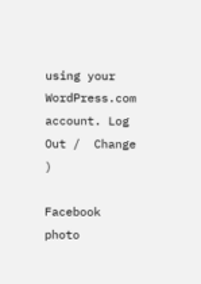using your WordPress.com account. Log Out /  Change )

Facebook photo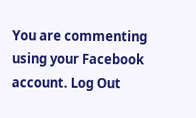You are commenting using your Facebook account. Log Out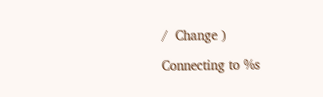/  Change )

Connecting to %s